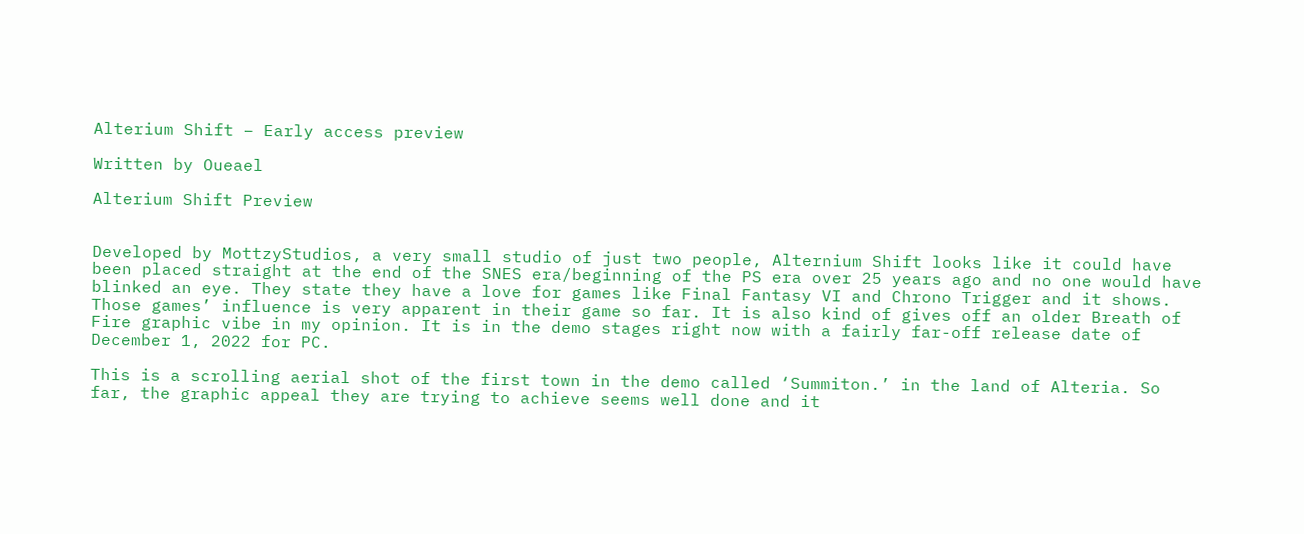Alterium Shift – Early access preview

Written by Oueael

Alterium Shift Preview


Developed by MottzyStudios, a very small studio of just two people, Alternium Shift looks like it could have been placed straight at the end of the SNES era/beginning of the PS era over 25 years ago and no one would have blinked an eye. They state they have a love for games like Final Fantasy VI and Chrono Trigger and it shows. Those games’ influence is very apparent in their game so far. It is also kind of gives off an older Breath of Fire graphic vibe in my opinion. It is in the demo stages right now with a fairly far-off release date of December 1, 2022 for PC.

This is a scrolling aerial shot of the first town in the demo called ‘Summiton.’ in the land of Alteria. So far, the graphic appeal they are trying to achieve seems well done and it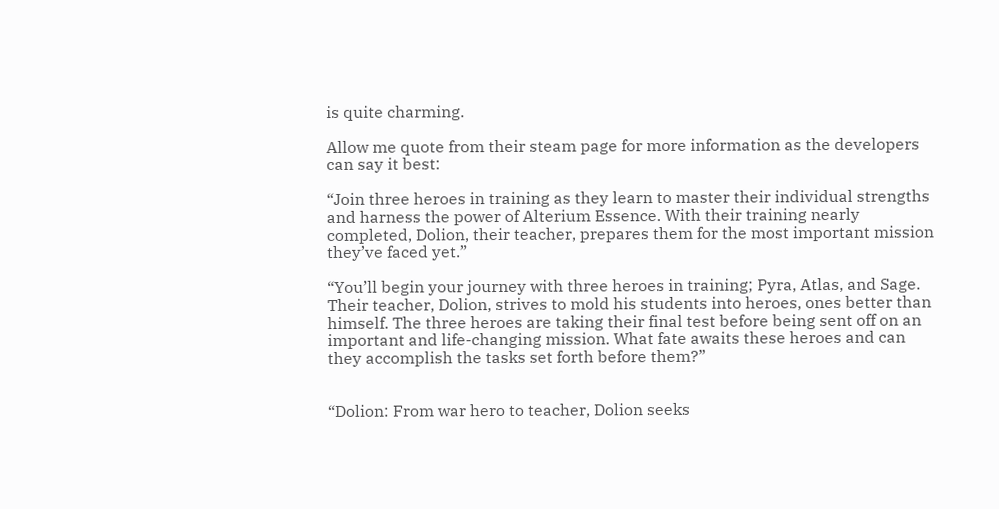is quite charming.

Allow me quote from their steam page for more information as the developers can say it best:

“Join three heroes in training as they learn to master their individual strengths and harness the power of Alterium Essence. With their training nearly completed, Dolion, their teacher, prepares them for the most important mission they’ve faced yet.”

“You’ll begin your journey with three heroes in training; Pyra, Atlas, and Sage. Their teacher, Dolion, strives to mold his students into heroes, ones better than himself. The three heroes are taking their final test before being sent off on an important and life-changing mission. What fate awaits these heroes and can they accomplish the tasks set forth before them?”


“Dolion: From war hero to teacher, Dolion seeks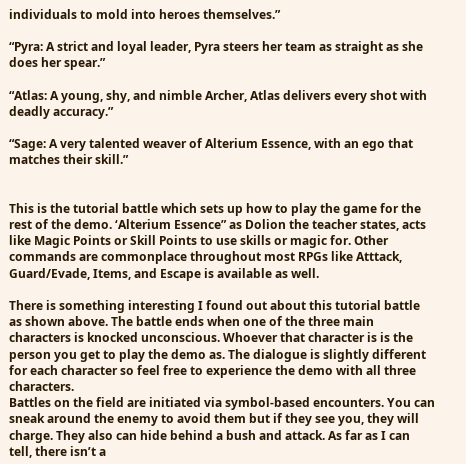individuals to mold into heroes themselves.”

“Pyra: A strict and loyal leader, Pyra steers her team as straight as she does her spear.”

“Atlas: A young, shy, and nimble Archer, Atlas delivers every shot with deadly accuracy.”

“Sage: A very talented weaver of Alterium Essence, with an ego that matches their skill.”


This is the tutorial battle which sets up how to play the game for the rest of the demo. ‘Alterium Essence” as Dolion the teacher states, acts like Magic Points or Skill Points to use skills or magic for. Other commands are commonplace throughout most RPGs like Atttack, Guard/Evade, Items, and Escape is available as well.

There is something interesting I found out about this tutorial battle as shown above. The battle ends when one of the three main characters is knocked unconscious. Whoever that character is is the person you get to play the demo as. The dialogue is slightly different for each character so feel free to experience the demo with all three characters.
Battles on the field are initiated via symbol-based encounters. You can sneak around the enemy to avoid them but if they see you, they will charge. They also can hide behind a bush and attack. As far as I can tell, there isn’t a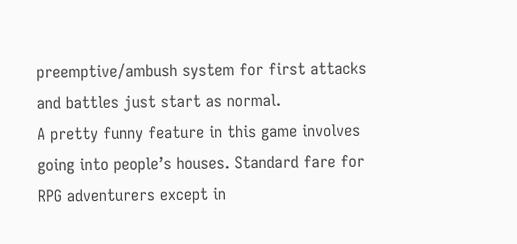preemptive/ambush system for first attacks and battles just start as normal.
A pretty funny feature in this game involves going into people’s houses. Standard fare for RPG adventurers except in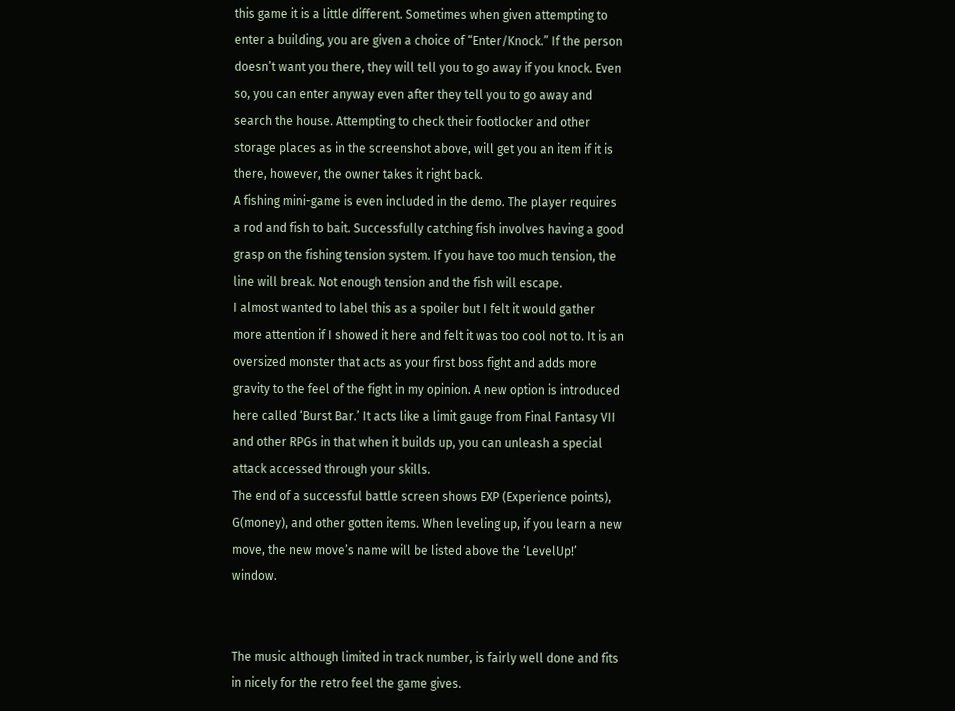this game it is a little different. Sometimes when given attempting to enter a building, you are given a choice of “Enter/Knock.” If the person doesn’t want you there, they will tell you to go away if you knock. Even so, you can enter anyway even after they tell you to go away and search the house. Attempting to check their footlocker and other storage places as in the screenshot above, will get you an item if it is there, however, the owner takes it right back.
A fishing mini-game is even included in the demo. The player requires a rod and fish to bait. Successfully catching fish involves having a good grasp on the fishing tension system. If you have too much tension, the line will break. Not enough tension and the fish will escape.
I almost wanted to label this as a spoiler but I felt it would gather more attention if I showed it here and felt it was too cool not to. It is an oversized monster that acts as your first boss fight and adds more gravity to the feel of the fight in my opinion. A new option is introduced here called ‘Burst Bar.’ It acts like a limit gauge from Final Fantasy VII and other RPGs in that when it builds up, you can unleash a special attack accessed through your skills.
The end of a successful battle screen shows EXP (Experience points), G(money), and other gotten items. When leveling up, if you learn a new move, the new move’s name will be listed above the ‘LevelUp!’ window.


The music although limited in track number, is fairly well done and fits in nicely for the retro feel the game gives.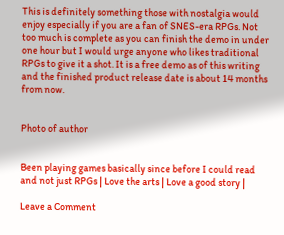This is definitely something those with nostalgia would enjoy especially if you are a fan of SNES-era RPGs. Not too much is complete as you can finish the demo in under one hour but I would urge anyone who likes traditional RPGs to give it a shot. It is a free demo as of this writing and the finished product release date is about 14 months from now.


Photo of author


Been playing games basically since before I could read and not just RPGs | Love the arts | Love a good story |

Leave a Comment